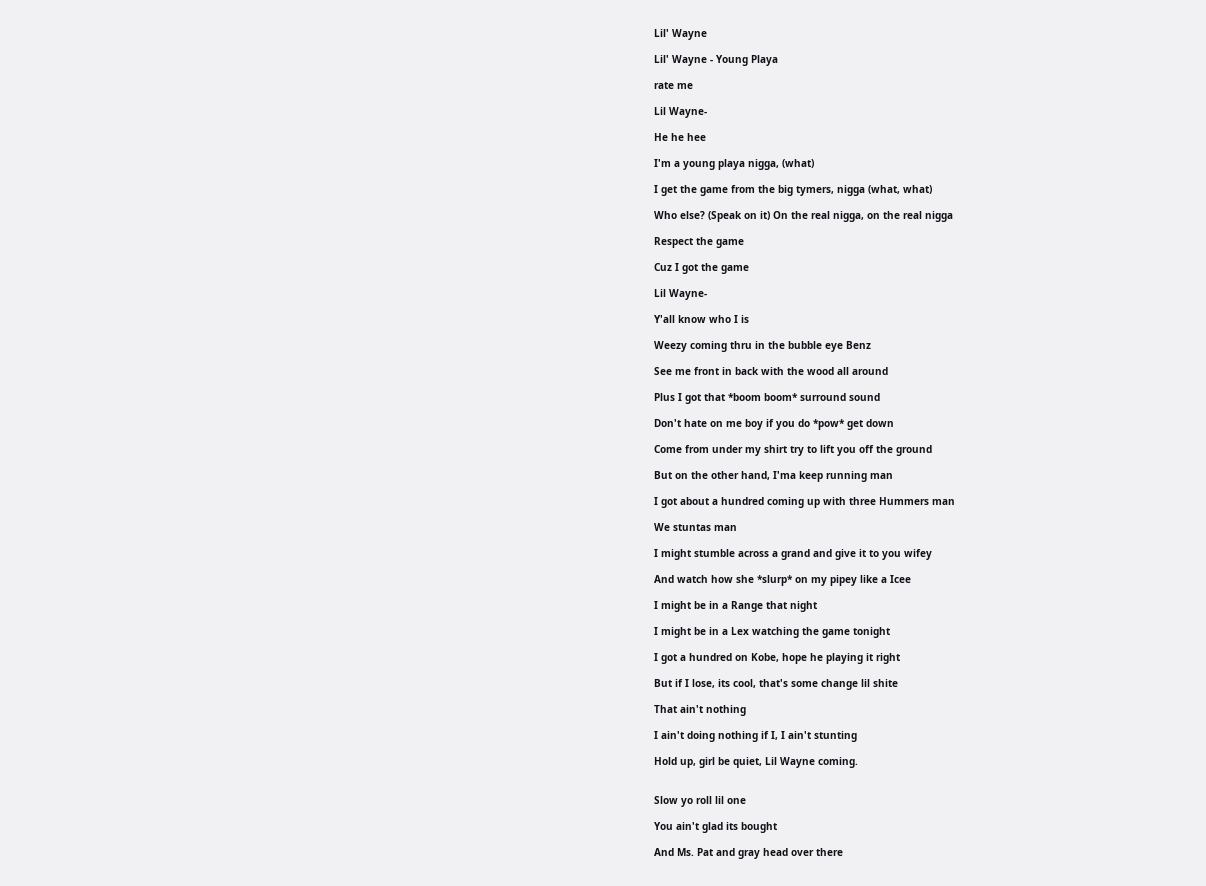Lil' Wayne

Lil' Wayne - Young Playa

rate me

Lil Wayne-

He he hee

I'm a young playa nigga, (what)

I get the game from the big tymers, nigga (what, what)

Who else? (Speak on it) On the real nigga, on the real nigga

Respect the game

Cuz I got the game

Lil Wayne-

Y'all know who I is

Weezy coming thru in the bubble eye Benz

See me front in back with the wood all around

Plus I got that *boom boom* surround sound

Don't hate on me boy if you do *pow* get down

Come from under my shirt try to lift you off the ground

But on the other hand, I'ma keep running man

I got about a hundred coming up with three Hummers man

We stuntas man

I might stumble across a grand and give it to you wifey

And watch how she *slurp* on my pipey like a Icee

I might be in a Range that night

I might be in a Lex watching the game tonight

I got a hundred on Kobe, hope he playing it right

But if I lose, its cool, that's some change lil shite

That ain't nothing

I ain't doing nothing if I, I ain't stunting

Hold up, girl be quiet, Lil Wayne coming.


Slow yo roll lil one

You ain't glad its bought

And Ms. Pat and gray head over there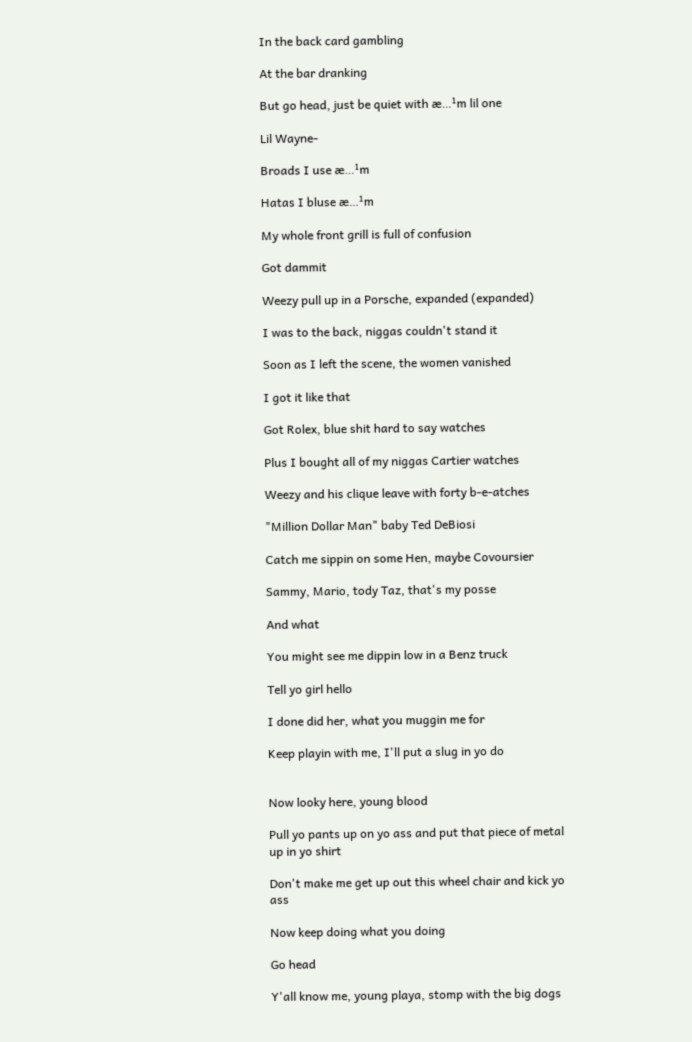In the back card gambling

At the bar dranking

But go head, just be quiet with æ…¹m lil one

Lil Wayne-

Broads I use æ…¹m

Hatas I bluse æ…¹m

My whole front grill is full of confusion

Got dammit

Weezy pull up in a Porsche, expanded (expanded)

I was to the back, niggas couldn't stand it

Soon as I left the scene, the women vanished

I got it like that

Got Rolex, blue shit hard to say watches

Plus I bought all of my niggas Cartier watches

Weezy and his clique leave with forty b-e-atches

"Million Dollar Man" baby Ted DeBiosi

Catch me sippin on some Hen, maybe Covoursier

Sammy, Mario, tody Taz, that's my posse

And what

You might see me dippin low in a Benz truck

Tell yo girl hello

I done did her, what you muggin me for

Keep playin with me, I'll put a slug in yo do


Now looky here, young blood

Pull yo pants up on yo ass and put that piece of metal up in yo shirt

Don't make me get up out this wheel chair and kick yo ass

Now keep doing what you doing

Go head

Y'all know me, young playa, stomp with the big dogs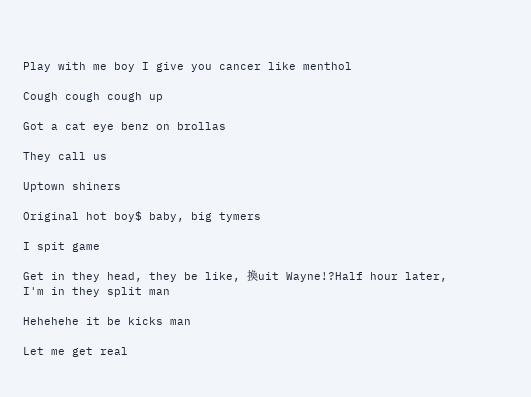Play with me boy I give you cancer like menthol

Cough cough cough up

Got a cat eye benz on brollas

They call us

Uptown shiners

Original hot boy$ baby, big tymers

I spit game

Get in they head, they be like, 換uit Wayne!?Half hour later, I'm in they split man

Hehehehe it be kicks man

Let me get real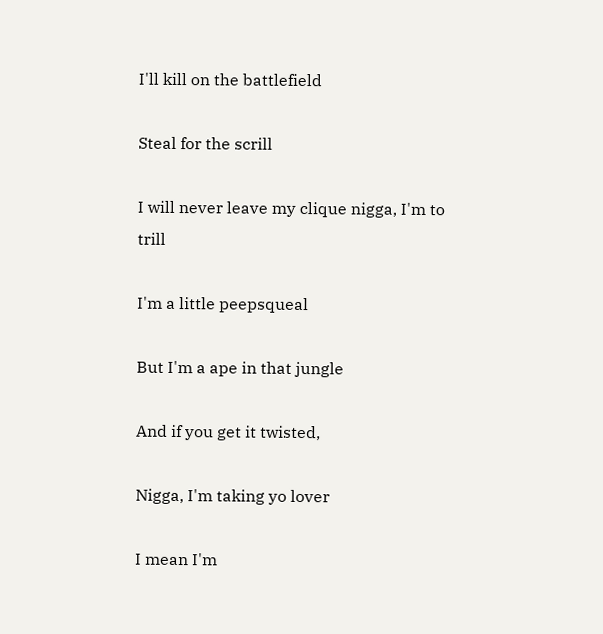I'll kill on the battlefield

Steal for the scrill

I will never leave my clique nigga, I'm to trill

I'm a little peepsqueal

But I'm a ape in that jungle

And if you get it twisted,

Nigga, I'm taking yo lover

I mean I'm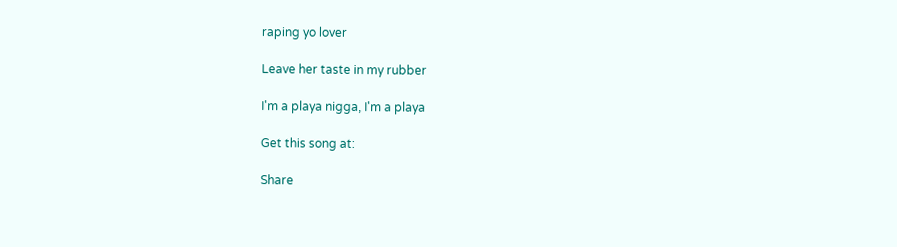raping yo lover

Leave her taste in my rubber

I'm a playa nigga, I'm a playa

Get this song at:

Share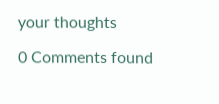your thoughts

0 Comments found